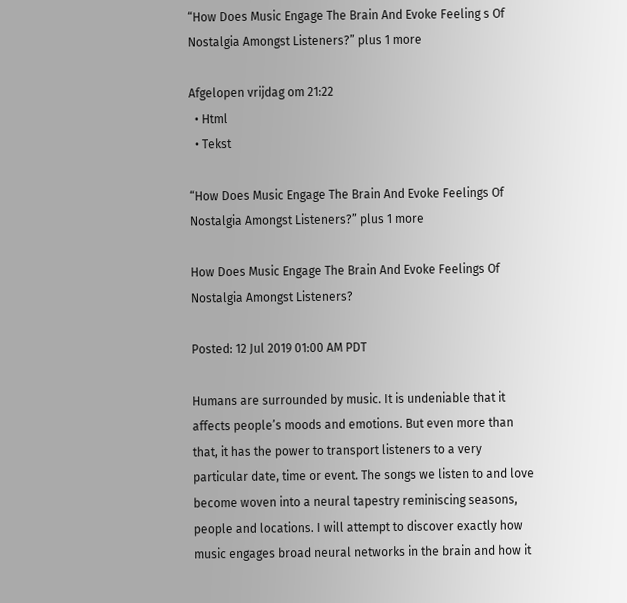“How Does Music Engage The Brain And Evoke Feeling s Of Nostalgia Amongst Listeners?” plus 1 more

Afgelopen vrijdag om 21:22
  • Html
  • Tekst

“How Does Music Engage The Brain And Evoke Feelings Of Nostalgia Amongst Listeners?” plus 1 more

How Does Music Engage The Brain And Evoke Feelings Of Nostalgia Amongst Listeners?

Posted: 12 Jul 2019 01:00 AM PDT

Humans are surrounded by music. It is undeniable that it affects people’s moods and emotions. But even more than that, it has the power to transport listeners to a very particular date, time or event. The songs we listen to and love become woven into a neural tapestry reminiscing seasons, people and locations. I will attempt to discover exactly how music engages broad neural networks in the brain and how it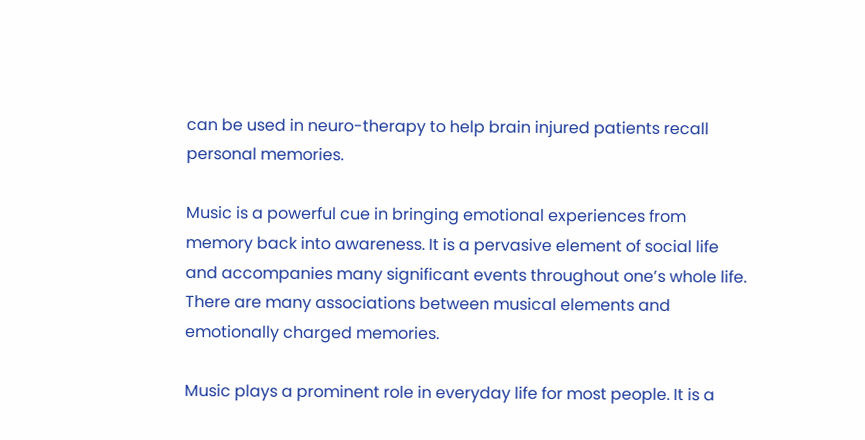can be used in neuro-therapy to help brain injured patients recall personal memories.

Music is a powerful cue in bringing emotional experiences from memory back into awareness. It is a pervasive element of social life and accompanies many significant events throughout one’s whole life. There are many associations between musical elements and emotionally charged memories.

Music plays a prominent role in everyday life for most people. It is a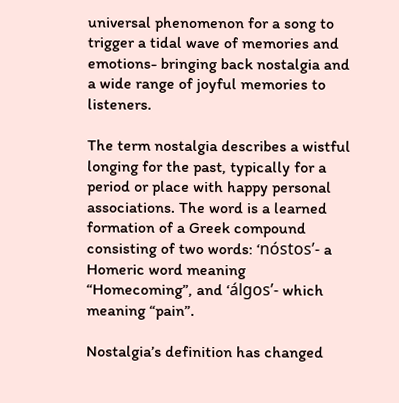universal phenomenon for a song to trigger a tidal wave of memories and emotions- bringing back nostalgia and a wide range of joyful memories to listeners.

The term nostalgia describes a wistful longing for the past, typically for a period or place with happy personal associations. The word is a learned formation of a Greek compound consisting of two words: ‘nóstos’- a Homeric word meaning “Homecoming”, and ‘álgos’- which meaning “pain”.

Nostalgia’s definition has changed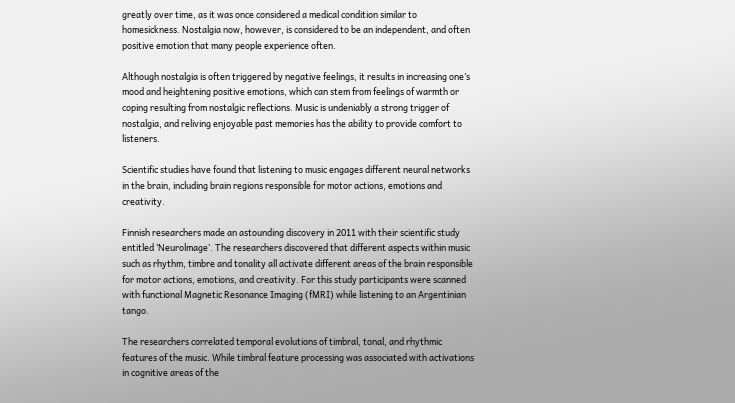greatly over time, as it was once considered a medical condition similar to homesickness. Nostalgia now, however, is considered to be an independent, and often positive emotion that many people experience often.

Although nostalgia is often triggered by negative feelings, it results in increasing one’s mood and heightening positive emotions, which can stem from feelings of warmth or coping resulting from nostalgic reflections. Music is undeniably a strong trigger of nostalgia, and reliving enjoyable past memories has the ability to provide comfort to listeners.

Scientific studies have found that listening to music engages different neural networks in the brain, including brain regions responsible for motor actions, emotions and creativity.

Finnish researchers made an astounding discovery in 2011 with their scientific study entitled ‘Neurolmage’. The researchers discovered that different aspects within music such as rhythm, timbre and tonality all activate different areas of the brain responsible for motor actions, emotions, and creativity. For this study participants were scanned with functional Magnetic Resonance Imaging (fMRI) while listening to an Argentinian tango.

The researchers correlated temporal evolutions of timbral, tonal, and rhythmic features of the music. While timbral feature processing was associated with activations in cognitive areas of the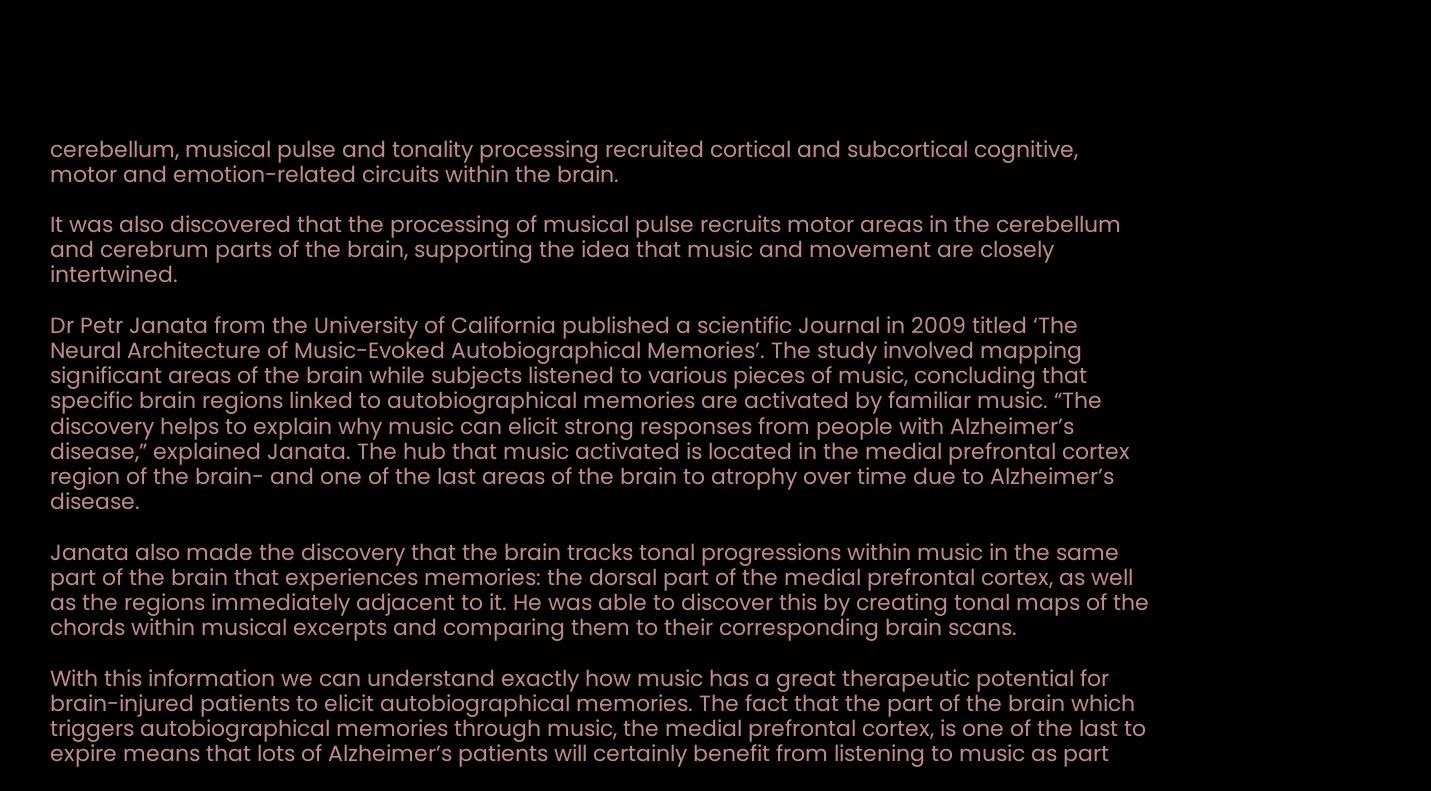cerebellum, musical pulse and tonality processing recruited cortical and subcortical cognitive, motor and emotion-related circuits within the brain.

It was also discovered that the processing of musical pulse recruits motor areas in the cerebellum and cerebrum parts of the brain, supporting the idea that music and movement are closely intertwined.

Dr Petr Janata from the University of California published a scientific Journal in 2009 titled ‘The Neural Architecture of Music-Evoked Autobiographical Memories’. The study involved mapping significant areas of the brain while subjects listened to various pieces of music, concluding that specific brain regions linked to autobiographical memories are activated by familiar music. “The discovery helps to explain why music can elicit strong responses from people with Alzheimer’s disease,” explained Janata. The hub that music activated is located in the medial prefrontal cortex region of the brain- and one of the last areas of the brain to atrophy over time due to Alzheimer’s disease.

Janata also made the discovery that the brain tracks tonal progressions within music in the same part of the brain that experiences memories: the dorsal part of the medial prefrontal cortex, as well as the regions immediately adjacent to it. He was able to discover this by creating tonal maps of the chords within musical excerpts and comparing them to their corresponding brain scans.

With this information we can understand exactly how music has a great therapeutic potential for brain-injured patients to elicit autobiographical memories. The fact that the part of the brain which triggers autobiographical memories through music, the medial prefrontal cortex, is one of the last to expire means that lots of Alzheimer’s patients will certainly benefit from listening to music as part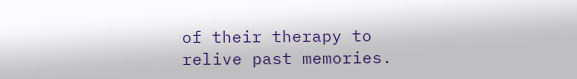of their therapy to relive past memories.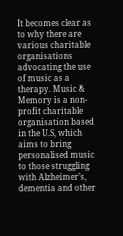It becomes clear as to why there are various charitable organisations advocating the use of music as a therapy. Music & Memory is a non-profit charitable organisation based in the U.S, which aims to bring personalised music to those struggling with Alzheimer’s, dementia and other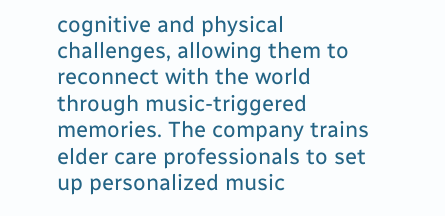cognitive and physical challenges, allowing them to reconnect with the world through music-triggered memories. The company trains elder care professionals to set up personalized music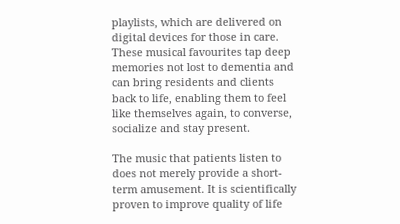playlists, which are delivered on digital devices for those in care. These musical favourites tap deep memories not lost to dementia and can bring residents and clients back to life, enabling them to feel like themselves again, to converse, socialize and stay present.

The music that patients listen to does not merely provide a short-term amusement. It is scientifically proven to improve quality of life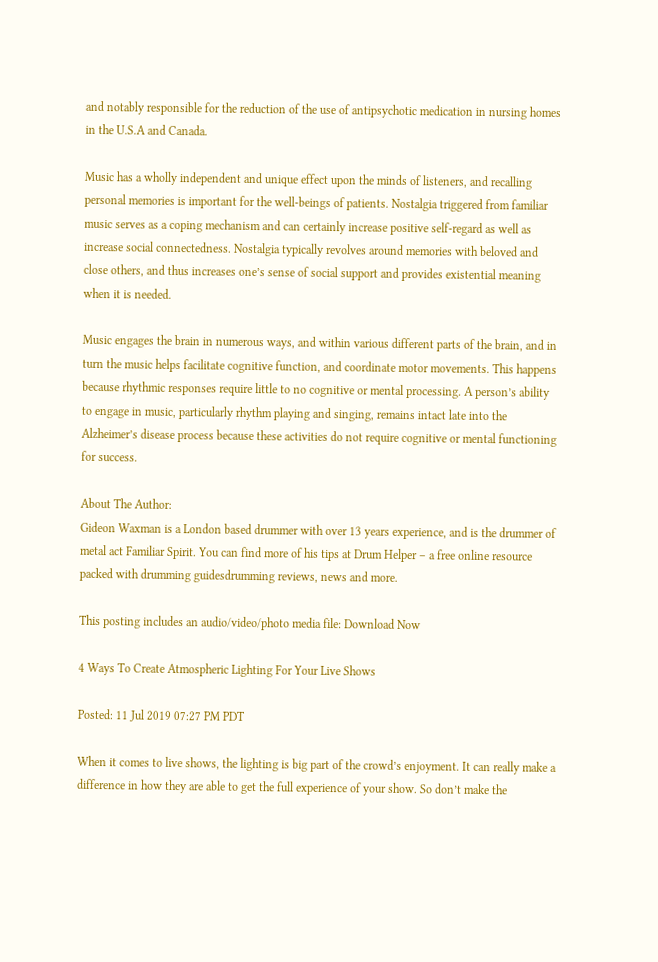and notably responsible for the reduction of the use of antipsychotic medication in nursing homes in the U.S.A and Canada.

Music has a wholly independent and unique effect upon the minds of listeners, and recalling personal memories is important for the well-beings of patients. Nostalgia triggered from familiar music serves as a coping mechanism and can certainly increase positive self-regard as well as increase social connectedness. Nostalgia typically revolves around memories with beloved and close others, and thus increases one’s sense of social support and provides existential meaning when it is needed.

Music engages the brain in numerous ways, and within various different parts of the brain, and in turn the music helps facilitate cognitive function, and coordinate motor movements. This happens because rhythmic responses require little to no cognitive or mental processing. A person’s ability to engage in music, particularly rhythm playing and singing, remains intact late into the Alzheimer’s disease process because these activities do not require cognitive or mental functioning for success.

About The Author:
Gideon Waxman is a London based drummer with over 13 years experience, and is the drummer of metal act Familiar Spirit. You can find more of his tips at Drum Helper – a free online resource packed with drumming guidesdrumming reviews, news and more.

This posting includes an audio/video/photo media file: Download Now

4 Ways To Create Atmospheric Lighting For Your Live Shows

Posted: 11 Jul 2019 07:27 PM PDT

When it comes to live shows, the lighting is big part of the crowd’s enjoyment. It can really make a difference in how they are able to get the full experience of your show. So don’t make the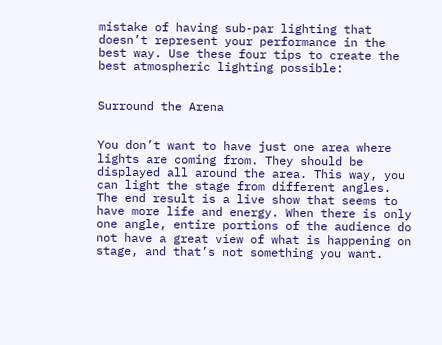mistake of having sub-par lighting that doesn’t represent your performance in the best way. Use these four tips to create the best atmospheric lighting possible:


Surround the Arena


You don’t want to have just one area where lights are coming from. They should be displayed all around the area. This way, you can light the stage from different angles. The end result is a live show that seems to have more life and energy. When there is only one angle, entire portions of the audience do not have a great view of what is happening on stage, and that’s not something you want.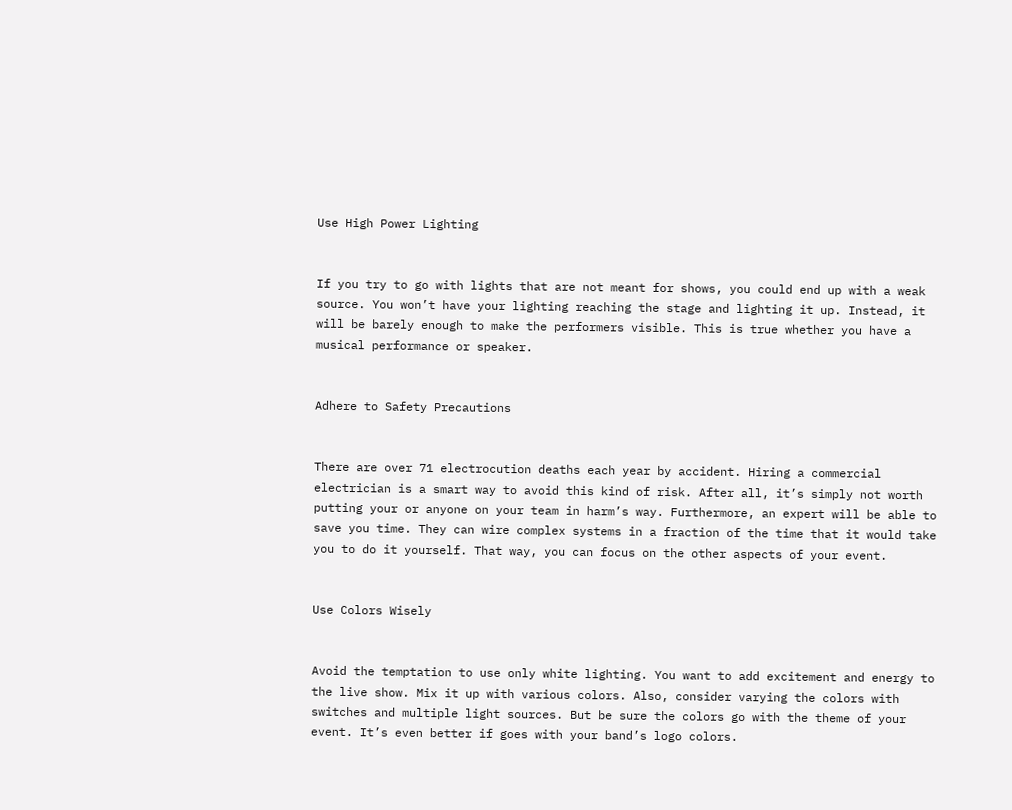Use High Power Lighting


If you try to go with lights that are not meant for shows, you could end up with a weak source. You won’t have your lighting reaching the stage and lighting it up. Instead, it will be barely enough to make the performers visible. This is true whether you have a musical performance or speaker.


Adhere to Safety Precautions


There are over 71 electrocution deaths each year by accident. Hiring a commercial electrician is a smart way to avoid this kind of risk. After all, it’s simply not worth putting your or anyone on your team in harm’s way. Furthermore, an expert will be able to save you time. They can wire complex systems in a fraction of the time that it would take you to do it yourself. That way, you can focus on the other aspects of your event.


Use Colors Wisely


Avoid the temptation to use only white lighting. You want to add excitement and energy to the live show. Mix it up with various colors. Also, consider varying the colors with switches and multiple light sources. But be sure the colors go with the theme of your event. It’s even better if goes with your band’s logo colors.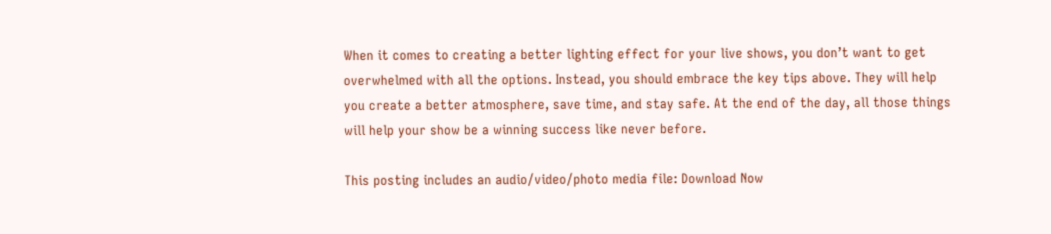When it comes to creating a better lighting effect for your live shows, you don’t want to get overwhelmed with all the options. Instead, you should embrace the key tips above. They will help you create a better atmosphere, save time, and stay safe. At the end of the day, all those things will help your show be a winning success like never before.

This posting includes an audio/video/photo media file: Download Now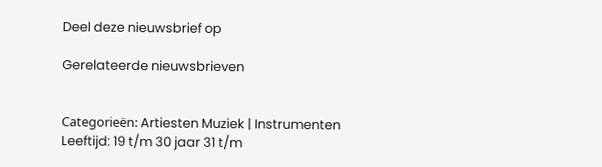Deel deze nieuwsbrief op

Gerelateerde nieuwsbrieven


Categorieën: Artiesten Muziek | Instrumenten
Leeftijd: 19 t/m 30 jaar 31 t/m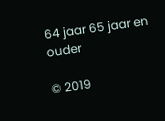64 jaar 65 jaar en ouder

© 2019